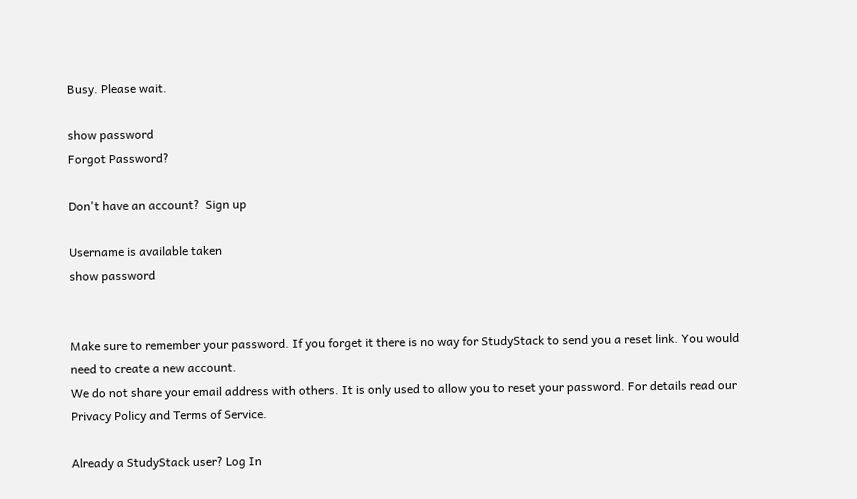Busy. Please wait.

show password
Forgot Password?

Don't have an account?  Sign up

Username is available taken
show password


Make sure to remember your password. If you forget it there is no way for StudyStack to send you a reset link. You would need to create a new account.
We do not share your email address with others. It is only used to allow you to reset your password. For details read our Privacy Policy and Terms of Service.

Already a StudyStack user? Log In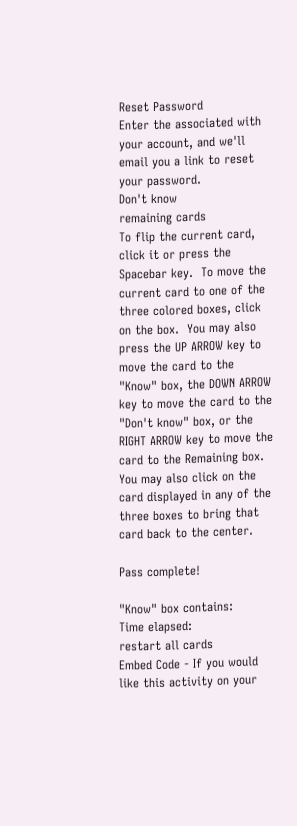Reset Password
Enter the associated with your account, and we'll email you a link to reset your password.
Don't know
remaining cards
To flip the current card, click it or press the Spacebar key.  To move the current card to one of the three colored boxes, click on the box.  You may also press the UP ARROW key to move the card to the "Know" box, the DOWN ARROW key to move the card to the "Don't know" box, or the RIGHT ARROW key to move the card to the Remaining box.  You may also click on the card displayed in any of the three boxes to bring that card back to the center.

Pass complete!

"Know" box contains:
Time elapsed:
restart all cards
Embed Code - If you would like this activity on your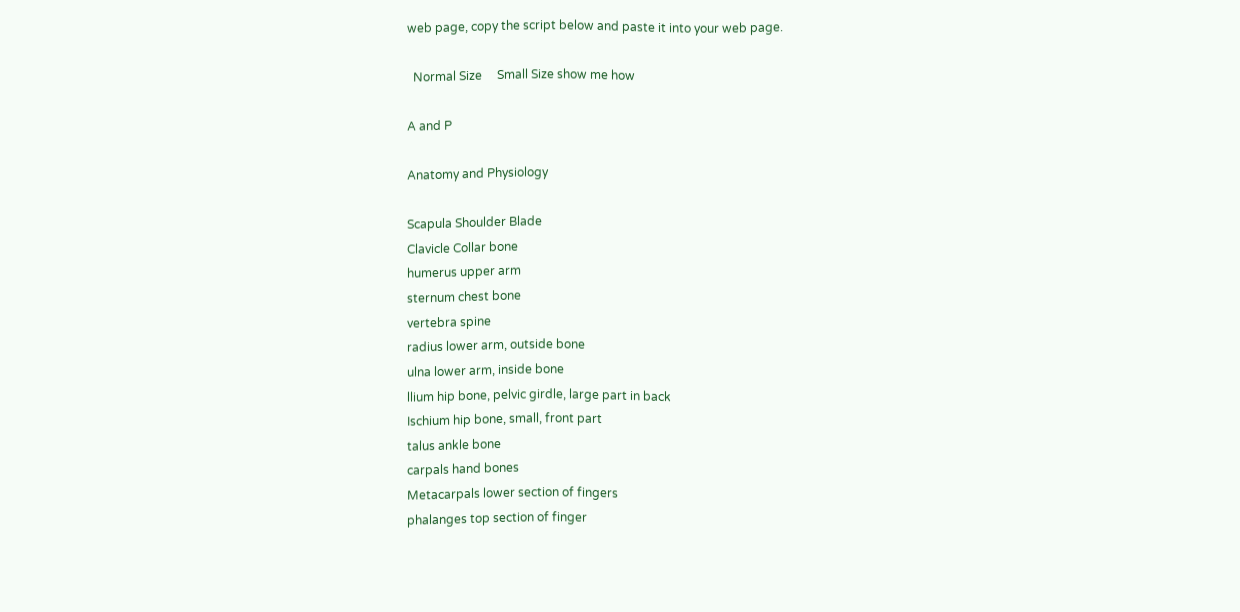web page, copy the script below and paste it into your web page.

  Normal Size     Small Size show me how

A and P

Anatomy and Physiology

Scapula Shoulder Blade
Clavicle Collar bone
humerus upper arm
sternum chest bone
vertebra spine
radius lower arm, outside bone
ulna lower arm, inside bone
llium hip bone, pelvic girdle, large part in back
Ischium hip bone, small, front part
talus ankle bone
carpals hand bones
Metacarpals lower section of fingers
phalanges top section of finger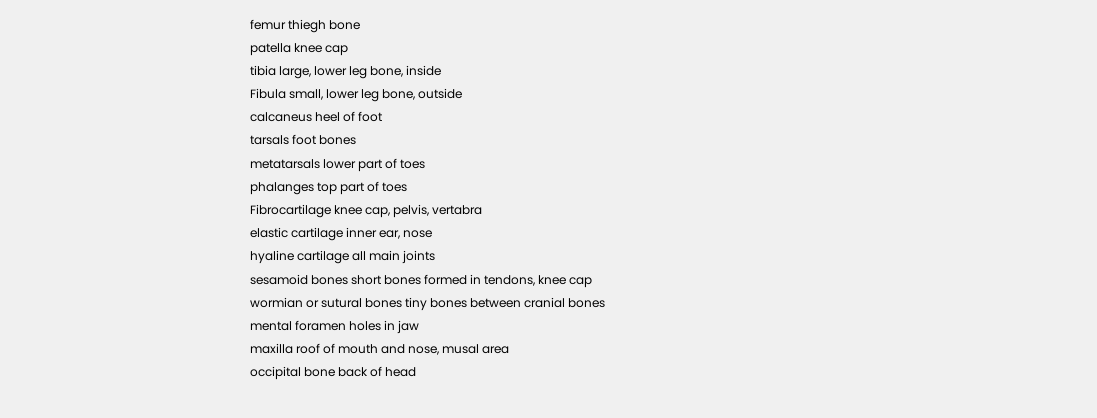femur thiegh bone
patella knee cap
tibia large, lower leg bone, inside
Fibula small, lower leg bone, outside
calcaneus heel of foot
tarsals foot bones
metatarsals lower part of toes
phalanges top part of toes
Fibrocartilage knee cap, pelvis, vertabra
elastic cartilage inner ear, nose
hyaline cartilage all main joints
sesamoid bones short bones formed in tendons, knee cap
wormian or sutural bones tiny bones between cranial bones
mental foramen holes in jaw
maxilla roof of mouth and nose, musal area
occipital bone back of head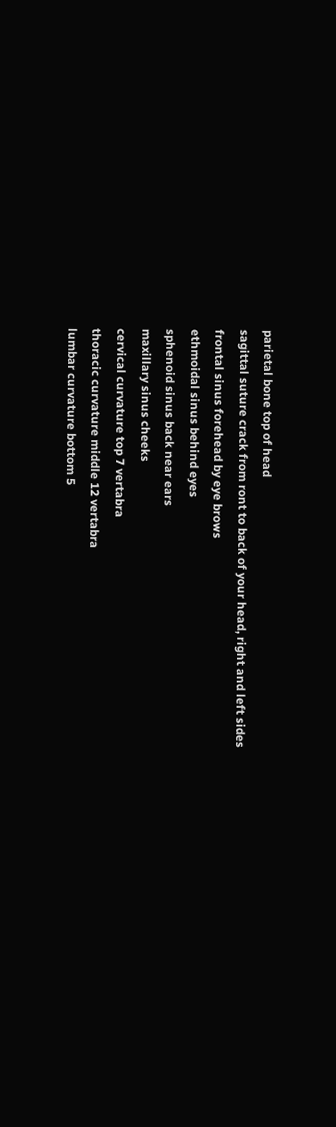parietal bone top of head
sagittal suture crack from ront to back of your head, right and left sides
frontal sinus forehead by eye brows
ethmoidal sinus behind eyes
sphenoid sinus back near ears
maxillary sinus cheeks
cervical curvature top 7 vertabra
thoracic curvature middle 12 vertabra
lumbar curvature bottom 5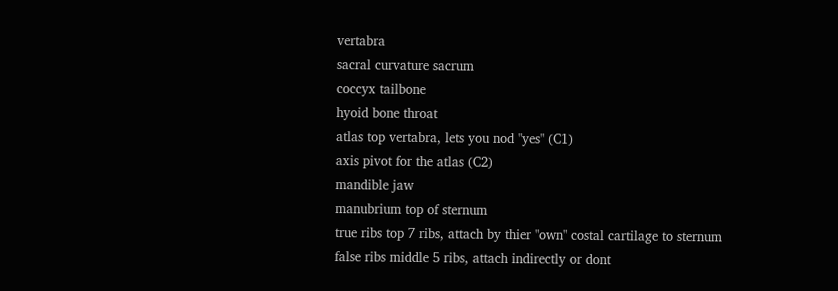vertabra
sacral curvature sacrum
coccyx tailbone
hyoid bone throat
atlas top vertabra, lets you nod "yes" (C1)
axis pivot for the atlas (C2)
mandible jaw
manubrium top of sternum
true ribs top 7 ribs, attach by thier "own" costal cartilage to sternum
false ribs middle 5 ribs, attach indirectly or dont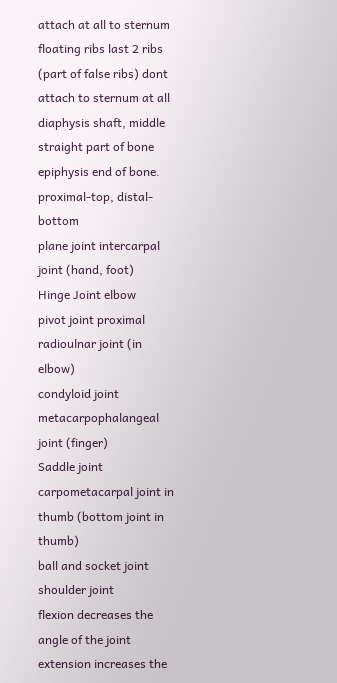attach at all to sternum
floating ribs last 2 ribs (part of false ribs) dont attach to sternum at all
diaphysis shaft, middle straight part of bone
epiphysis end of bone. proximal-top, distal-bottom
plane joint intercarpal joint (hand, foot)
Hinge Joint elbow
pivot joint proximal radioulnar joint (in elbow)
condyloid joint metacarpophalangeal joint (finger)
Saddle joint carpometacarpal joint in thumb (bottom joint in thumb)
ball and socket joint shoulder joint
flexion decreases the angle of the joint
extension increases the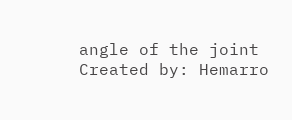angle of the joint
Created by: Hemarro